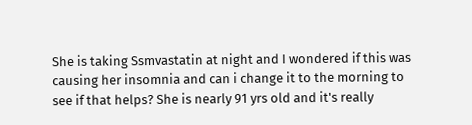She is taking Ssmvastatin at night and I wondered if this was causing her insomnia and can i change it to the morning to see if that helps? She is nearly 91 yrs old and it's really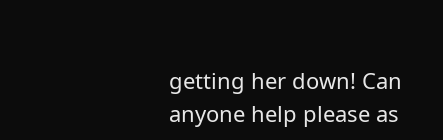getting her down! Can anyone help please as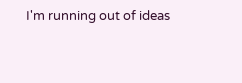I'm running out of ideas